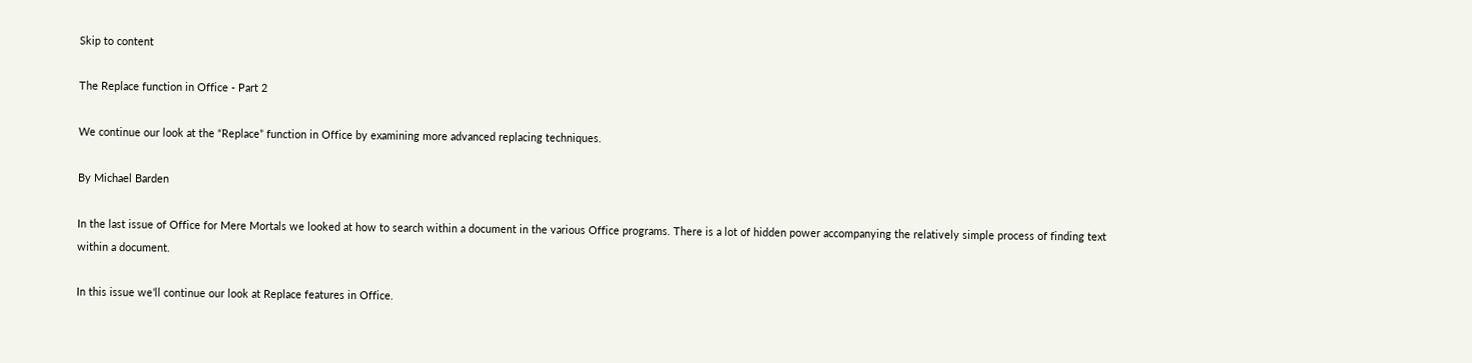Skip to content

The Replace function in Office - Part 2

We continue our look at the “Replace” function in Office by examining more advanced replacing techniques.

By Michael Barden

In the last issue of Office for Mere Mortals we looked at how to search within a document in the various Office programs. There is a lot of hidden power accompanying the relatively simple process of finding text within a document.

In this issue we’ll continue our look at Replace features in Office.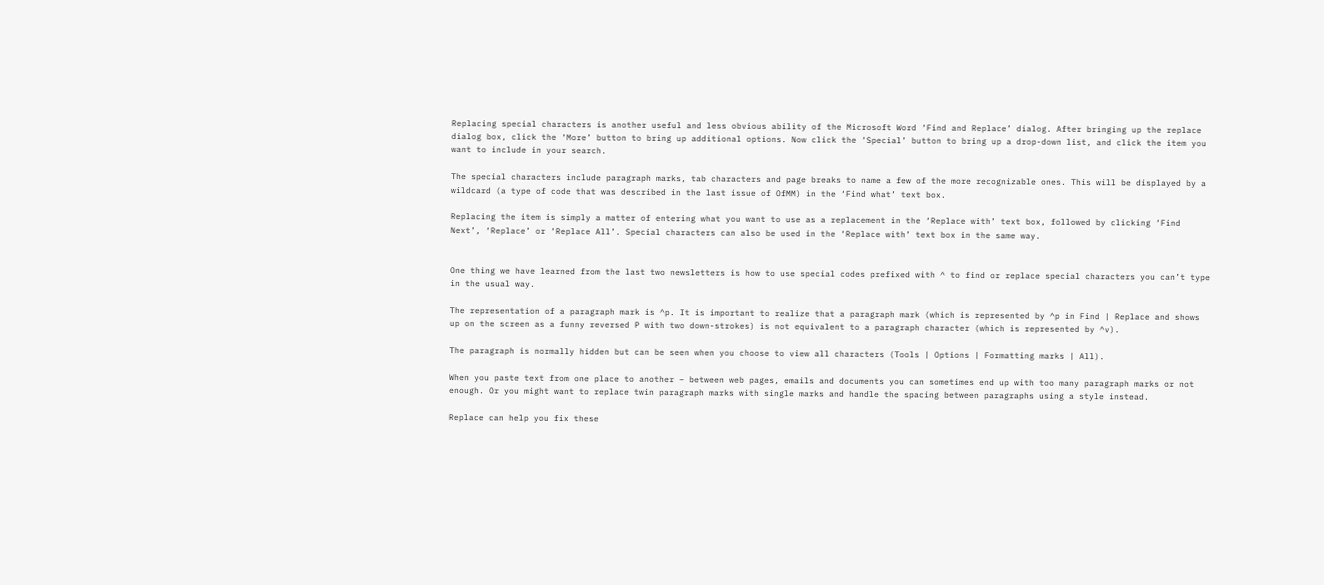Replacing special characters is another useful and less obvious ability of the Microsoft Word ‘Find and Replace’ dialog. After bringing up the replace dialog box, click the ‘More’ button to bring up additional options. Now click the ‘Special’ button to bring up a drop-down list, and click the item you want to include in your search.

The special characters include paragraph marks, tab characters and page breaks to name a few of the more recognizable ones. This will be displayed by a wildcard (a type of code that was described in the last issue of OfMM) in the ‘Find what’ text box.

Replacing the item is simply a matter of entering what you want to use as a replacement in the ‘Replace with’ text box, followed by clicking ‘Find Next’, ‘Replace’ or ‘Replace All’. Special characters can also be used in the ‘Replace with’ text box in the same way.


One thing we have learned from the last two newsletters is how to use special codes prefixed with ^ to find or replace special characters you can’t type in the usual way.

The representation of a paragraph mark is ^p. It is important to realize that a paragraph mark (which is represented by ^p in Find | Replace and shows up on the screen as a funny reversed P with two down-strokes) is not equivalent to a paragraph character (which is represented by ^v).

The paragraph is normally hidden but can be seen when you choose to view all characters (Tools | Options | Formatting marks | All).

When you paste text from one place to another – between web pages, emails and documents you can sometimes end up with too many paragraph marks or not enough. Or you might want to replace twin paragraph marks with single marks and handle the spacing between paragraphs using a style instead.

Replace can help you fix these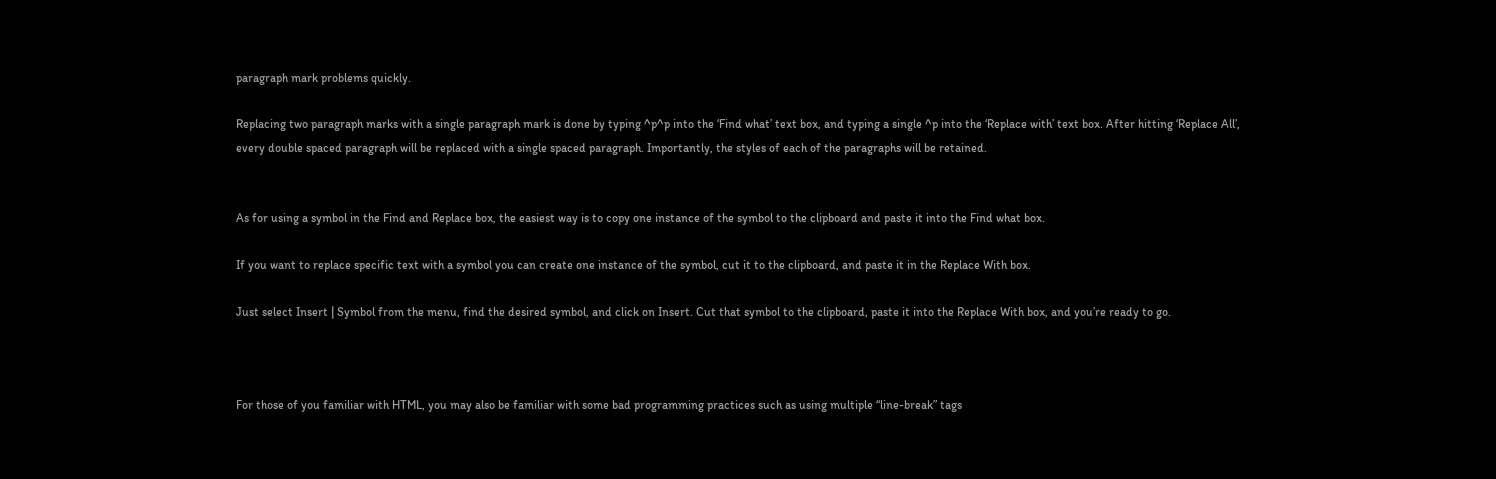paragraph mark problems quickly.

Replacing two paragraph marks with a single paragraph mark is done by typing ^p^p into the ‘Find what’ text box, and typing a single ^p into the ‘Replace with’ text box. After hitting ‘Replace All’, every double spaced paragraph will be replaced with a single spaced paragraph. Importantly, the styles of each of the paragraphs will be retained.


As for using a symbol in the Find and Replace box, the easiest way is to copy one instance of the symbol to the clipboard and paste it into the Find what box.

If you want to replace specific text with a symbol you can create one instance of the symbol, cut it to the clipboard, and paste it in the Replace With box.

Just select Insert | Symbol from the menu, find the desired symbol, and click on Insert. Cut that symbol to the clipboard, paste it into the Replace With box, and you’re ready to go.



For those of you familiar with HTML, you may also be familiar with some bad programming practices such as using multiple “line-break” tags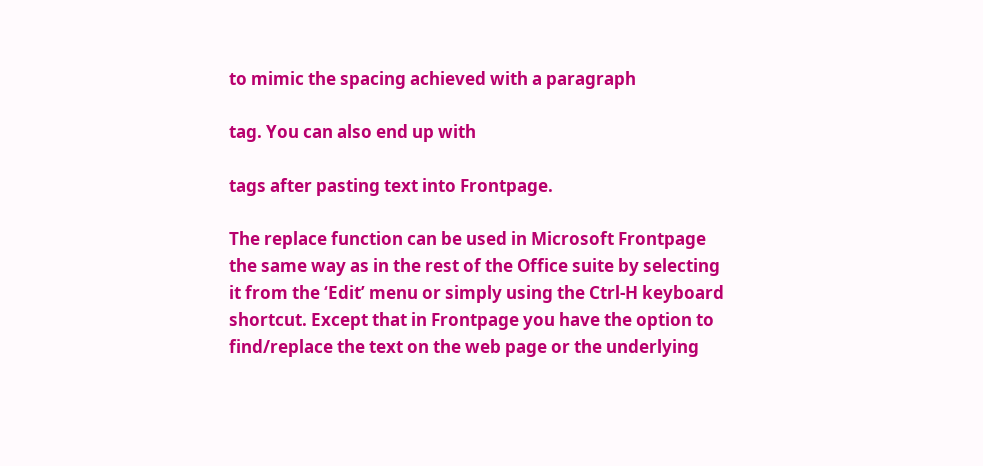to mimic the spacing achieved with a paragraph

tag. You can also end up with

tags after pasting text into Frontpage.

The replace function can be used in Microsoft Frontpage the same way as in the rest of the Office suite by selecting it from the ‘Edit’ menu or simply using the Ctrl-H keyboard shortcut. Except that in Frontpage you have the option to find/replace the text on the web page or the underlying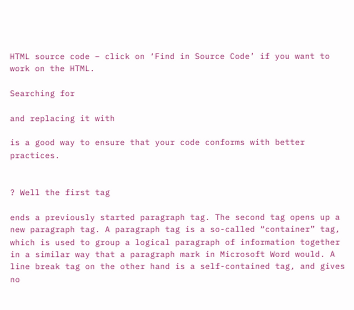HTML source code – click on ‘Find in Source Code’ if you want to work on the HTML.

Searching for

and replacing it with

is a good way to ensure that your code conforms with better practices.


? Well the first tag

ends a previously started paragraph tag. The second tag opens up a new paragraph tag. A paragraph tag is a so-called “container” tag, which is used to group a logical paragraph of information together in a similar way that a paragraph mark in Microsoft Word would. A
line break tag on the other hand is a self-contained tag, and gives no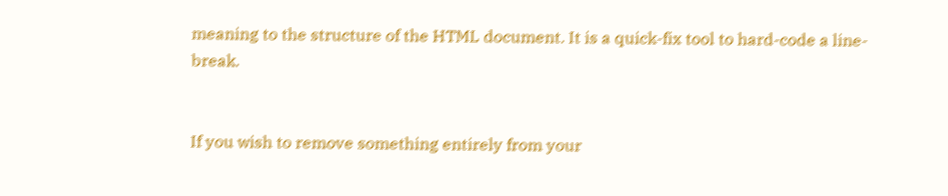meaning to the structure of the HTML document. It is a quick-fix tool to hard-code a line-break.


If you wish to remove something entirely from your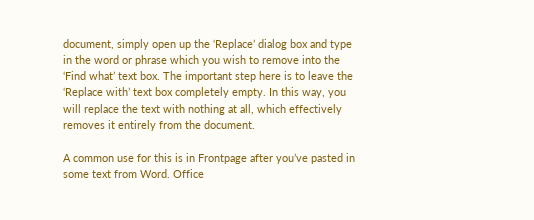document, simply open up the ‘Replace’ dialog box and type in the word or phrase which you wish to remove into the ‘Find what’ text box. The important step here is to leave the ‘Replace with’ text box completely empty. In this way, you will replace the text with nothing at all, which effectively removes it entirely from the document.

A common use for this is in Frontpage after you’ve pasted in some text from Word. Office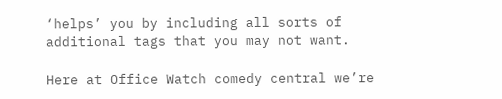‘helps’ you by including all sorts of additional tags that you may not want.

Here at Office Watch comedy central we’re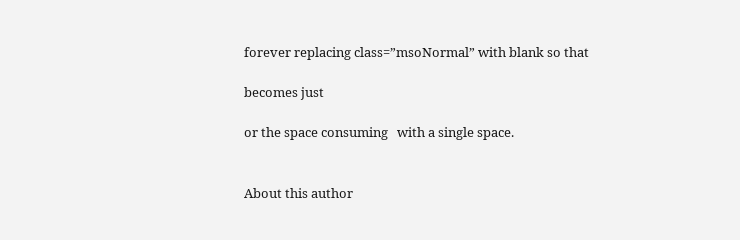forever replacing class=”msoNormal” with blank so that

becomes just

or the space consuming   with a single space.


About this author